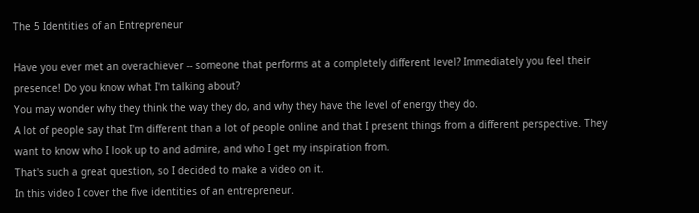The 5 Identities of an Entrepreneur

Have you ever met an overachiever -- someone that performs at a completely different level? Immediately you feel their presence! Do you know what I'm talking about?
You may wonder why they think the way they do, and why they have the level of energy they do.
A lot of people say that I'm different than a lot of people online and that I present things from a different perspective. They want to know who I look up to and admire, and who I get my inspiration from.
That's such a great question, so I decided to make a video on it.
In this video I cover the five identities of an entrepreneur.